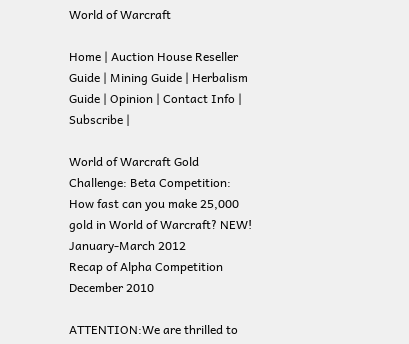World of Warcraft

Home | Auction House Reseller Guide | Mining Guide | Herbalism Guide | Opinion | Contact Info |  Subscribe |

World of Warcraft Gold Challenge: Beta Competition: How fast can you make 25,000 gold in World of Warcraft? NEW! January-March 2012
Recap of Alpha Competition December 2010

ATTENTION:We are thrilled to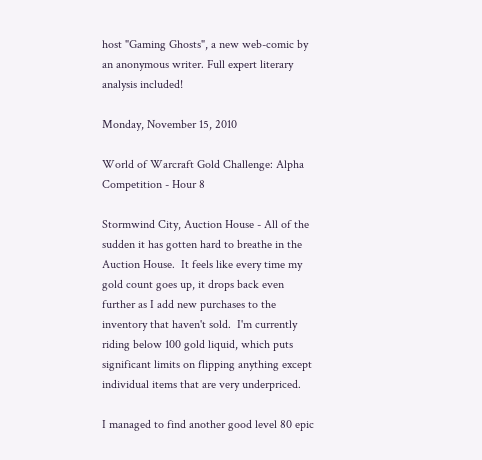host "Gaming Ghosts", a new web-comic by an anonymous writer. Full expert literary analysis included!

Monday, November 15, 2010

World of Warcraft Gold Challenge: Alpha Competition - Hour 8

Stormwind City, Auction House - All of the sudden it has gotten hard to breathe in the Auction House.  It feels like every time my gold count goes up, it drops back even further as I add new purchases to the inventory that haven't sold.  I'm currently riding below 100 gold liquid, which puts significant limits on flipping anything except individual items that are very underpriced.

I managed to find another good level 80 epic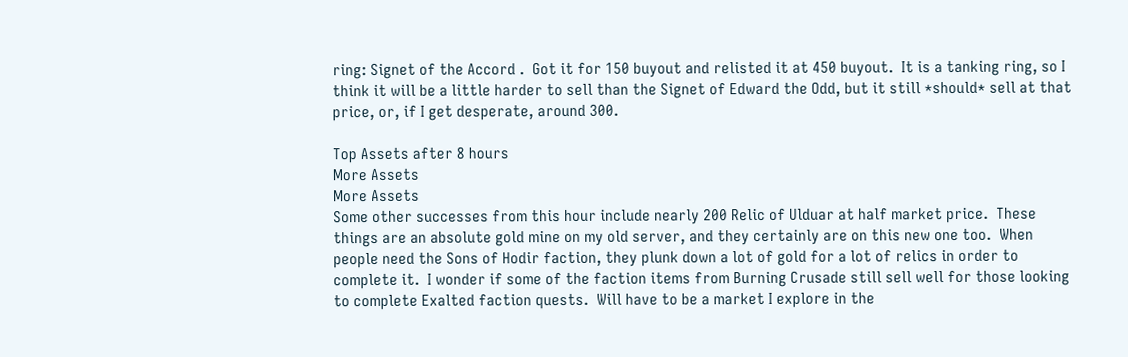ring: Signet of the Accord .  Got it for 150 buyout and relisted it at 450 buyout.  It is a tanking ring, so I think it will be a little harder to sell than the Signet of Edward the Odd, but it still *should* sell at that price, or, if I get desperate, around 300.

Top Assets after 8 hours
More Assets
More Assets
Some other successes from this hour include nearly 200 Relic of Ulduar at half market price.  These things are an absolute gold mine on my old server, and they certainly are on this new one too.  When people need the Sons of Hodir faction, they plunk down a lot of gold for a lot of relics in order to complete it.  I wonder if some of the faction items from Burning Crusade still sell well for those looking to complete Exalted faction quests.  Will have to be a market I explore in the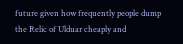future given how frequently people dump the Relic of Ulduar cheaply and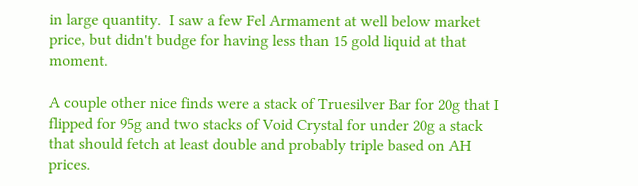in large quantity.  I saw a few Fel Armament at well below market price, but didn't budge for having less than 15 gold liquid at that moment.

A couple other nice finds were a stack of Truesilver Bar for 20g that I flipped for 95g and two stacks of Void Crystal for under 20g a stack that should fetch at least double and probably triple based on AH prices.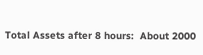Total Assets after 8 hours:  About 2000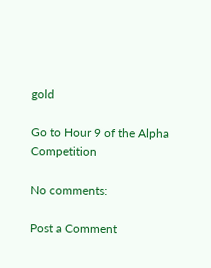gold

Go to Hour 9 of the Alpha Competition

No comments:

Post a Comment